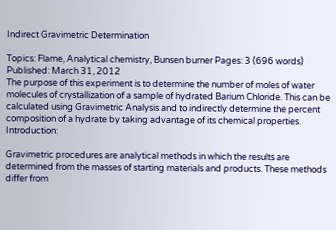Indirect Gravimetric Determination

Topics: Flame, Analytical chemistry, Bunsen burner Pages: 3 (696 words) Published: March 31, 2012
The purpose of this experiment is to determine the number of moles of water molecules of crystallization of a sample of hydrated Barium Chloride. This can be calculated using Gravimetric Analysis and to indirectly determine the percent composition of a hydrate by taking advantage of its chemical properties. Introduction:

Gravimetric procedures are analytical methods in which the results are determined from the masses of starting materials and products. These methods differ from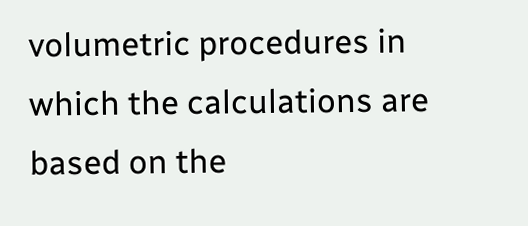volumetric procedures in which the calculations are based on the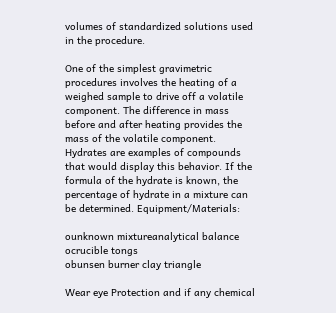volumes of standardized solutions used in the procedure.

One of the simplest gravimetric procedures involves the heating of a weighed sample to drive off a volatile component. The difference in mass before and after heating provides the mass of the volatile component. Hydrates are examples of compounds that would display this behavior. If the formula of the hydrate is known, the percentage of hydrate in a mixture can be determined. Equipment/Materials:

ounknown mixtureanalytical balance
ocrucible tongs
obunsen burner clay triangle

Wear eye Protection and if any chemical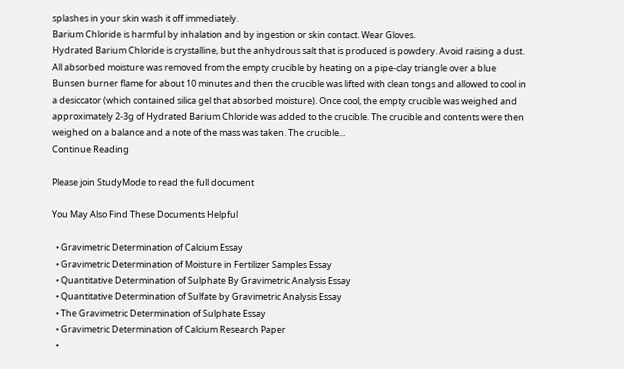splashes in your skin wash it off immediately.
Barium Chloride is harmful by inhalation and by ingestion or skin contact. Wear Gloves.
Hydrated Barium Chloride is crystalline, but the anhydrous salt that is produced is powdery. Avoid raising a dust.
All absorbed moisture was removed from the empty crucible by heating on a pipe-clay triangle over a blue Bunsen burner flame for about 10 minutes and then the crucible was lifted with clean tongs and allowed to cool in a desiccator (which contained silica gel that absorbed moisture). Once cool, the empty crucible was weighed and approximately 2-3g of Hydrated Barium Chloride was added to the crucible. The crucible and contents were then weighed on a balance and a note of the mass was taken. The crucible...
Continue Reading

Please join StudyMode to read the full document

You May Also Find These Documents Helpful

  • Gravimetric Determination of Calcium Essay
  • Gravimetric Determination of Moisture in Fertilizer Samples Essay
  • Quantitative Determination of Sulphate By Gravimetric Analysis Essay
  • Quantitative Determination of Sulfate by Gravimetric Analysis Essay
  • The Gravimetric Determination of Sulphate Essay
  • Gravimetric Determination of Calcium Research Paper
  •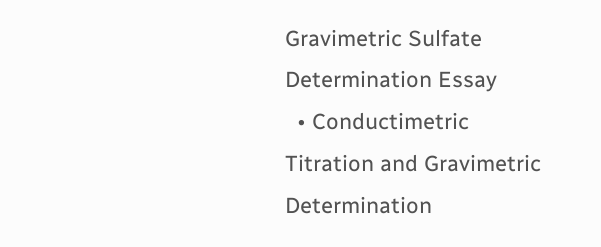Gravimetric Sulfate Determination Essay
  • Conductimetric Titration and Gravimetric Determination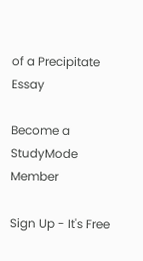of a Precipitate Essay

Become a StudyMode Member

Sign Up - It's Free